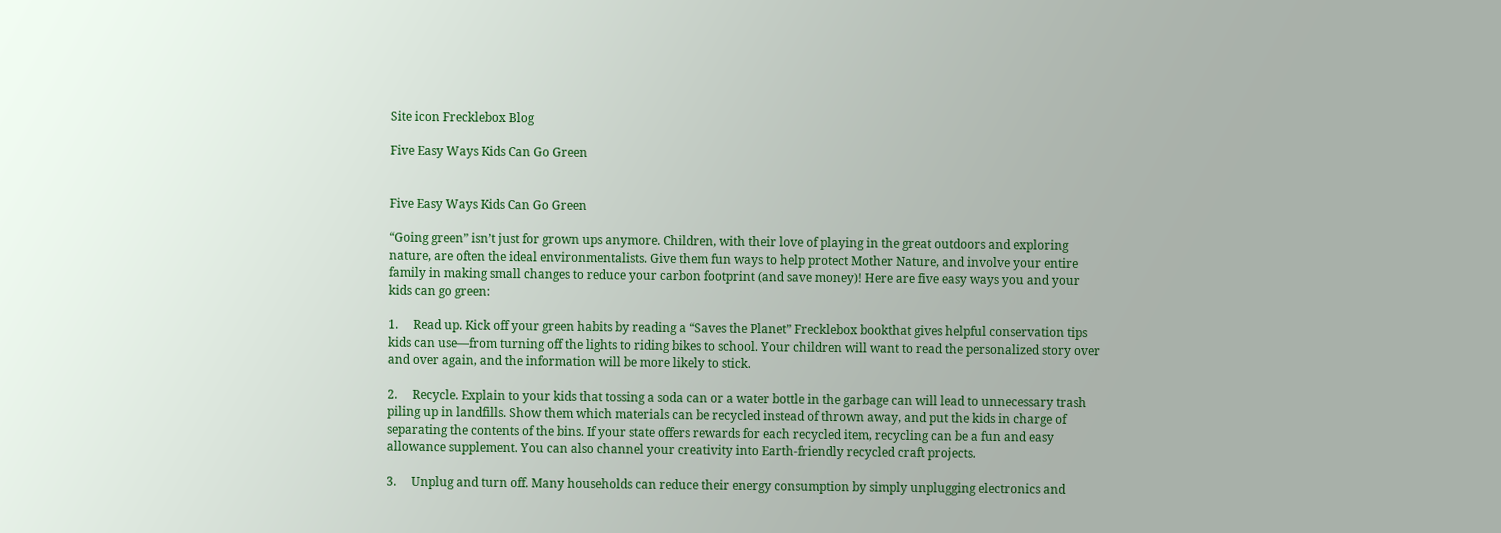Site icon Frecklebox Blog

Five Easy Ways Kids Can Go Green


Five Easy Ways Kids Can Go Green

“Going green” isn’t just for grown ups anymore. Children, with their love of playing in the great outdoors and exploring nature, are often the ideal environmentalists. Give them fun ways to help protect Mother Nature, and involve your entire family in making small changes to reduce your carbon footprint (and save money)! Here are five easy ways you and your kids can go green:

1.     Read up. Kick off your green habits by reading a “Saves the Planet” Frecklebox bookthat gives helpful conservation tips kids can use—from turning off the lights to riding bikes to school. Your children will want to read the personalized story over and over again, and the information will be more likely to stick.

2.     Recycle. Explain to your kids that tossing a soda can or a water bottle in the garbage can will lead to unnecessary trash piling up in landfills. Show them which materials can be recycled instead of thrown away, and put the kids in charge of separating the contents of the bins. If your state offers rewards for each recycled item, recycling can be a fun and easy allowance supplement. You can also channel your creativity into Earth-friendly recycled craft projects.

3.     Unplug and turn off. Many households can reduce their energy consumption by simply unplugging electronics and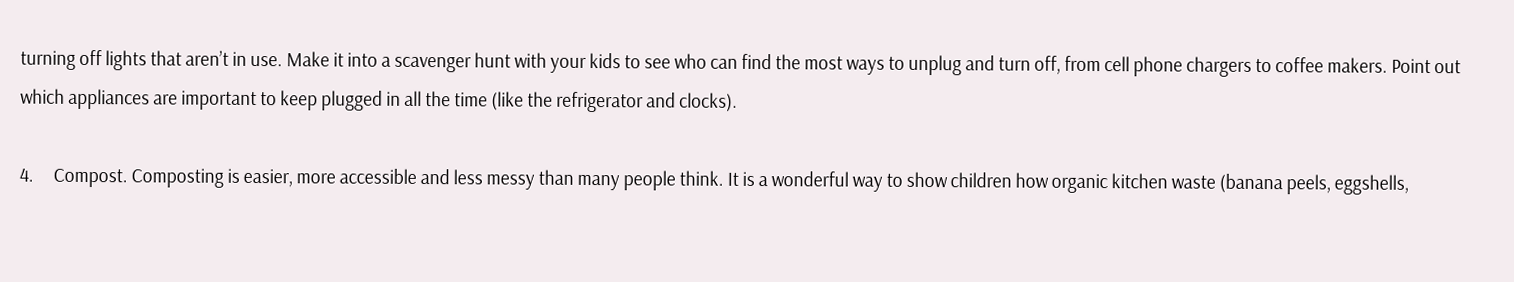turning off lights that aren’t in use. Make it into a scavenger hunt with your kids to see who can find the most ways to unplug and turn off, from cell phone chargers to coffee makers. Point out which appliances are important to keep plugged in all the time (like the refrigerator and clocks).

4.     Compost. Composting is easier, more accessible and less messy than many people think. It is a wonderful way to show children how organic kitchen waste (banana peels, eggshells,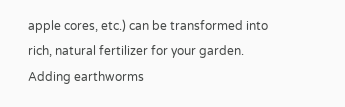apple cores, etc.) can be transformed into rich, natural fertilizer for your garden. Adding earthworms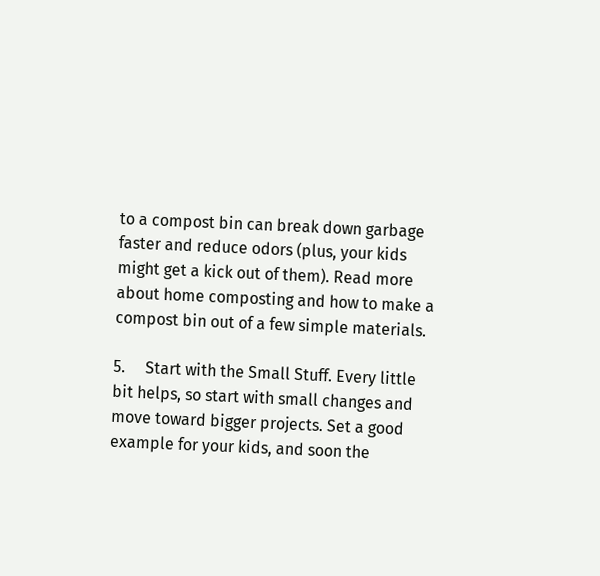to a compost bin can break down garbage faster and reduce odors (plus, your kids might get a kick out of them). Read more about home composting and how to make a compost bin out of a few simple materials.

5.     Start with the Small Stuff. Every little bit helps, so start with small changes and move toward bigger projects. Set a good example for your kids, and soon the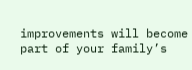improvements will become part of your family’s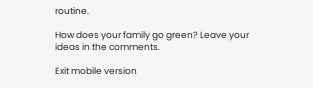routine.

How does your family go green? Leave your ideas in the comments.

Exit mobile version